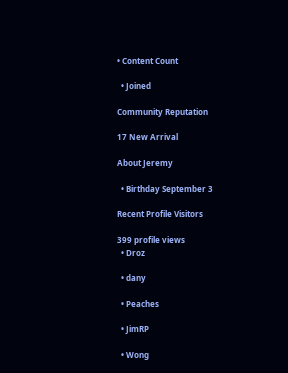• Content Count

  • Joined

Community Reputation

17 New Arrival

About Jeremy

  • Birthday September 3

Recent Profile Visitors

399 profile views
  • Droz

  • dany

  • Peaches

  • JimRP

  • Wong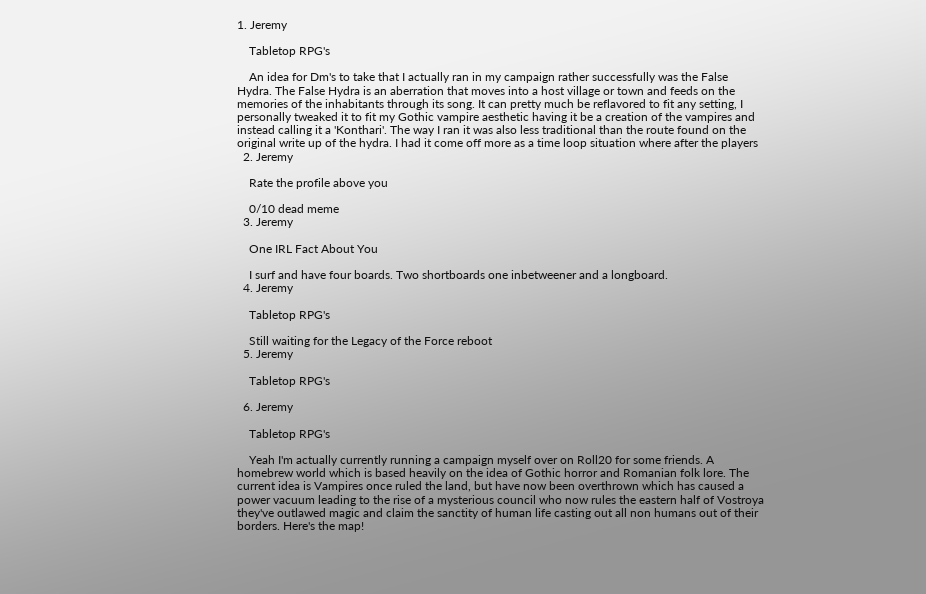1. Jeremy

    Tabletop RPG's

    An idea for Dm's to take that I actually ran in my campaign rather successfully was the False Hydra. The False Hydra is an aberration that moves into a host village or town and feeds on the memories of the inhabitants through its song. It can pretty much be reflavored to fit any setting, I personally tweaked it to fit my Gothic vampire aesthetic having it be a creation of the vampires and instead calling it a 'Konthari'. The way I ran it was also less traditional than the route found on the original write up of the hydra. I had it come off more as a time loop situation where after the players
  2. Jeremy

    Rate the profile above you

    0/10 dead meme
  3. Jeremy

    One IRL Fact About You

    I surf and have four boards. Two shortboards one inbetweener and a longboard.
  4. Jeremy

    Tabletop RPG's

    Still waiting for the Legacy of the Force reboot
  5. Jeremy

    Tabletop RPG's

  6. Jeremy

    Tabletop RPG's

    Yeah I'm actually currently running a campaign myself over on Roll20 for some friends. A homebrew world which is based heavily on the idea of Gothic horror and Romanian folk lore. The current idea is Vampires once ruled the land, but have now been overthrown which has caused a power vacuum leading to the rise of a mysterious council who now rules the eastern half of Vostroya they've outlawed magic and claim the sanctity of human life casting out all non humans out of their borders. Here's the map!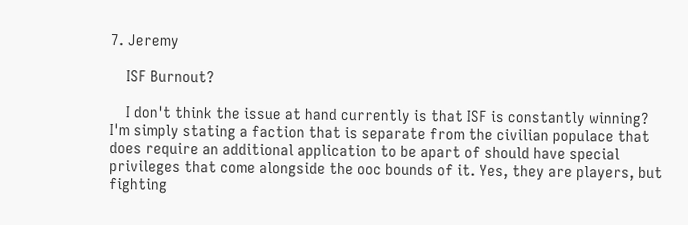7. Jeremy

    ISF Burnout?

    I don't think the issue at hand currently is that ISF is constantly winning? I'm simply stating a faction that is separate from the civilian populace that does require an additional application to be apart of should have special privileges that come alongside the ooc bounds of it. Yes, they are players, but fighting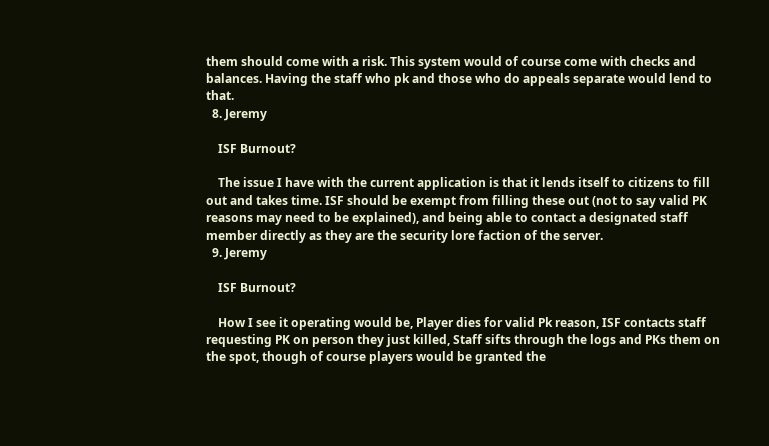them should come with a risk. This system would of course come with checks and balances. Having the staff who pk and those who do appeals separate would lend to that.
  8. Jeremy

    ISF Burnout?

    The issue I have with the current application is that it lends itself to citizens to fill out and takes time. ISF should be exempt from filling these out (not to say valid PK reasons may need to be explained), and being able to contact a designated staff member directly as they are the security lore faction of the server.
  9. Jeremy

    ISF Burnout?

    How I see it operating would be, Player dies for valid Pk reason, ISF contacts staff requesting PK on person they just killed, Staff sifts through the logs and PKs them on the spot, though of course players would be granted the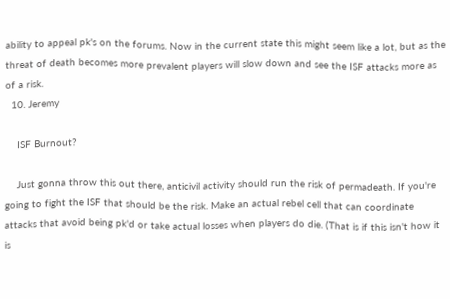ability to appeal pk's on the forums. Now in the current state this might seem like a lot, but as the threat of death becomes more prevalent players will slow down and see the ISF attacks more as of a risk.
  10. Jeremy

    ISF Burnout?

    Just gonna throw this out there, anticivil activity should run the risk of permadeath. If you're going to fight the ISF that should be the risk. Make an actual rebel cell that can coordinate attacks that avoid being pk'd or take actual losses when players do die. (That is if this isn't how it is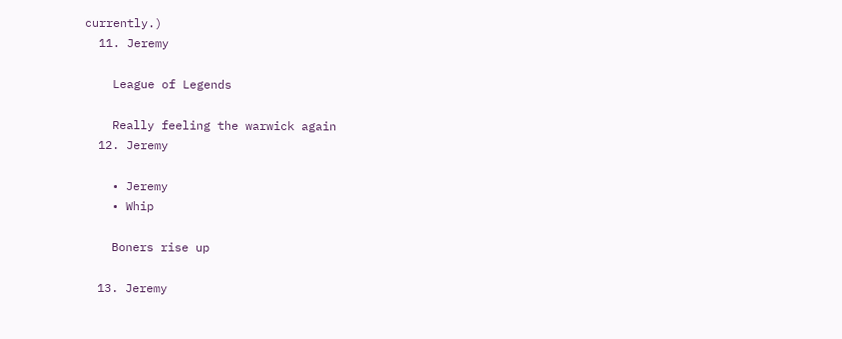currently.)
  11. Jeremy

    League of Legends

    Really feeling the warwick again
  12. Jeremy

    • Jeremy
    • Whip

    Boners rise up

  13. Jeremy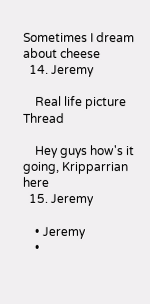Sometimes I dream about cheese
  14. Jeremy

    Real life picture Thread

    Hey guys how's it going, Kripparrian here
  15. Jeremy

    • Jeremy
    •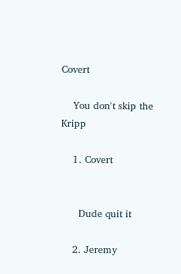Covert

    You don't skip the Kripp

    1. Covert


      Dude quit it

    2. Jeremy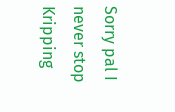Sorry pal I never stop Kripping